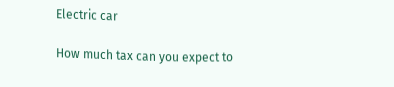Electric car

How much tax can you expect to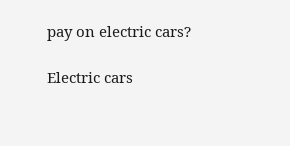pay on electric cars?

Electric cars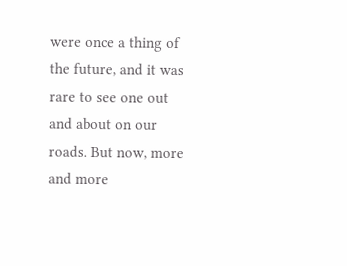were once a thing of the future, and it was rare to see one out and about on our roads. But now, more and more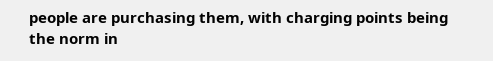people are purchasing them, with charging points being the norm in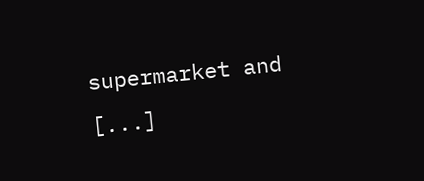supermarket and [...]